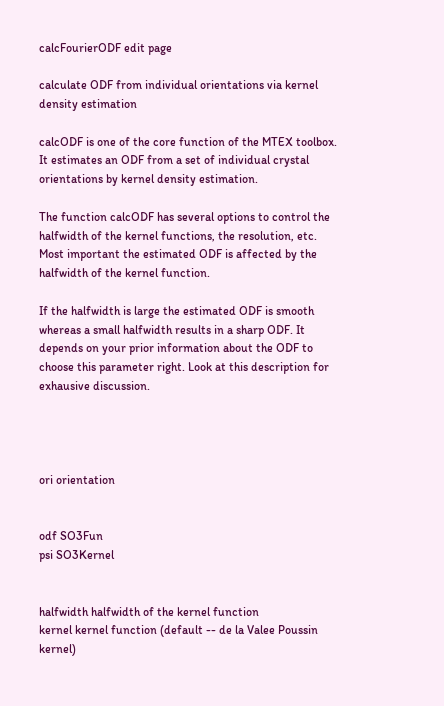calcFourierODF edit page

calculate ODF from individual orientations via kernel density estimation

calcODF is one of the core function of the MTEX toolbox. It estimates an ODF from a set of individual crystal orientations by kernel density estimation.

The function calcODF has several options to control the halfwidth of the kernel functions, the resolution, etc. Most important the estimated ODF is affected by the halfwidth of the kernel function.

If the halfwidth is large the estimated ODF is smooth whereas a small halfwidth results in a sharp ODF. It depends on your prior information about the ODF to choose this parameter right. Look at this description for exhausive discussion.




ori orientation


odf SO3Fun
psi SO3Kernel


halfwidth halfwidth of the kernel function
kernel kernel function (default -- de la Valee Poussin kernel)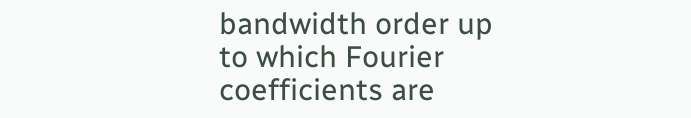bandwidth order up to which Fourier coefficients are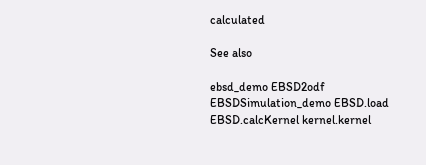calculated

See also

ebsd_demo EBSD2odf EBSDSimulation_demo EBSD.load EBSD.calcKernel kernel.kernel